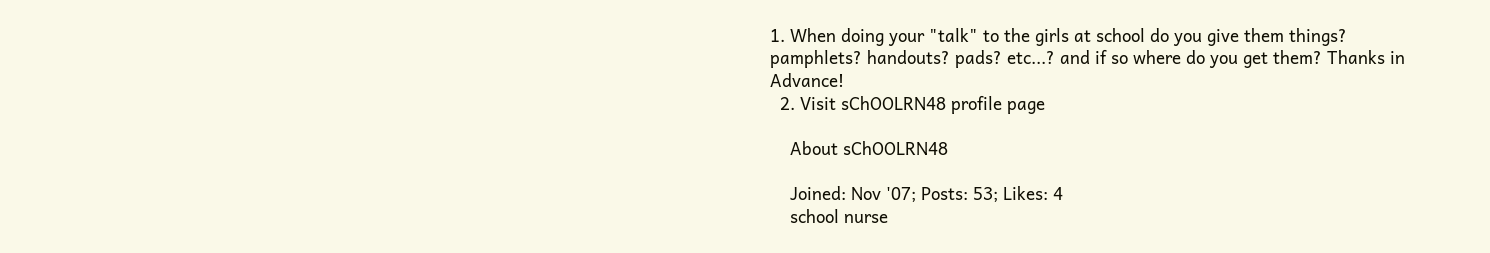1. When doing your "talk" to the girls at school do you give them things? pamphlets? handouts? pads? etc...? and if so where do you get them? Thanks in Advance!
  2. Visit sChOOLRN48 profile page

    About sChOOLRN48

    Joined: Nov '07; Posts: 53; Likes: 4
    school nurse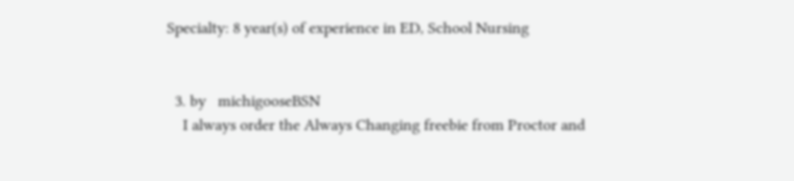Specialty: 8 year(s) of experience in ED, School Nursing


  3. by   michigooseBSN
    I always order the Always Changing freebie from Proctor and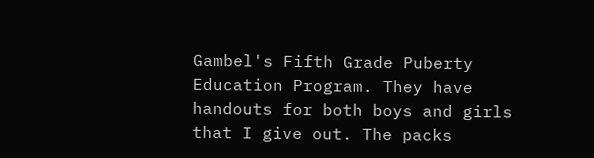Gambel's Fifth Grade Puberty Education Program. They have handouts for both boys and girls that I give out. The packs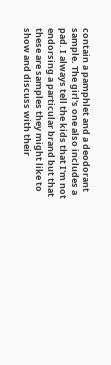contain a pamphlet and a deodorant sample. The girl's one also includes a pad. I always tell the kids that I'm not endorsing a particular brand but that these are samples they might like to show and discuss with their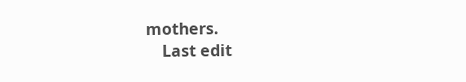mothers.
    Last edit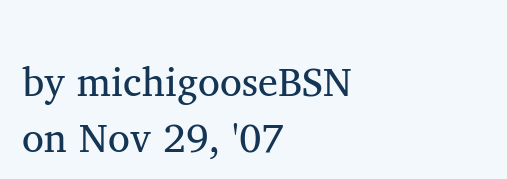by michigooseBSN on Nov 29, '07